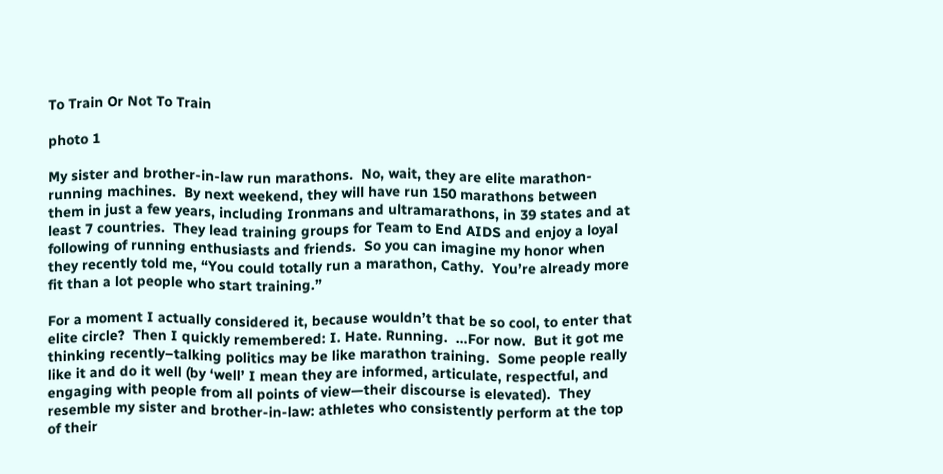To Train Or Not To Train

photo 1

My sister and brother-in-law run marathons.  No, wait, they are elite marathon-running machines.  By next weekend, they will have run 150 marathons between them in just a few years, including Ironmans and ultramarathons, in 39 states and at least 7 countries.  They lead training groups for Team to End AIDS and enjoy a loyal following of running enthusiasts and friends.  So you can imagine my honor when they recently told me, “You could totally run a marathon, Cathy.  You’re already more fit than a lot people who start training.”

For a moment I actually considered it, because wouldn’t that be so cool, to enter that elite circle?  Then I quickly remembered: I. Hate. Running.  …For now.  But it got me thinking recently–talking politics may be like marathon training.  Some people really like it and do it well (by ‘well’ I mean they are informed, articulate, respectful, and engaging with people from all points of view—their discourse is elevated).  They resemble my sister and brother-in-law: athletes who consistently perform at the top of their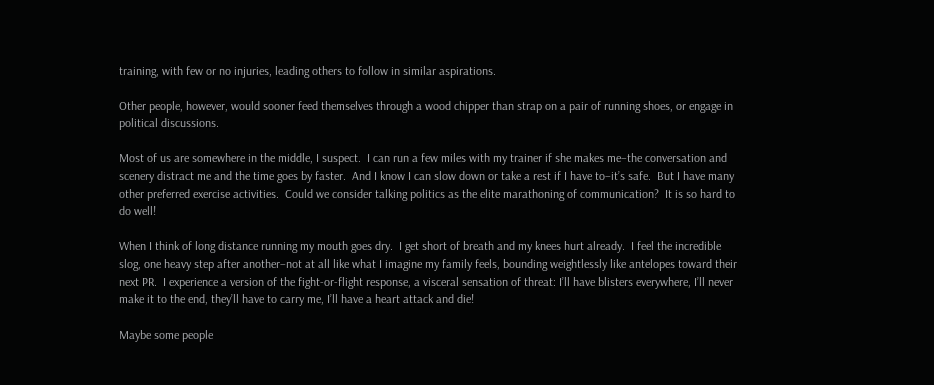training, with few or no injuries, leading others to follow in similar aspirations.

Other people, however, would sooner feed themselves through a wood chipper than strap on a pair of running shoes, or engage in political discussions.

Most of us are somewhere in the middle, I suspect.  I can run a few miles with my trainer if she makes me–the conversation and scenery distract me and the time goes by faster.  And I know I can slow down or take a rest if I have to–it’s safe.  But I have many other preferred exercise activities.  Could we consider talking politics as the elite marathoning of communication?  It is so hard to do well!

When I think of long distance running my mouth goes dry.  I get short of breath and my knees hurt already.  I feel the incredible slog, one heavy step after another–not at all like what I imagine my family feels, bounding weightlessly like antelopes toward their next PR.  I experience a version of the fight-or-flight response, a visceral sensation of threat: I’ll have blisters everywhere, I’ll never make it to the end, they’ll have to carry me, I’ll have a heart attack and die!

Maybe some people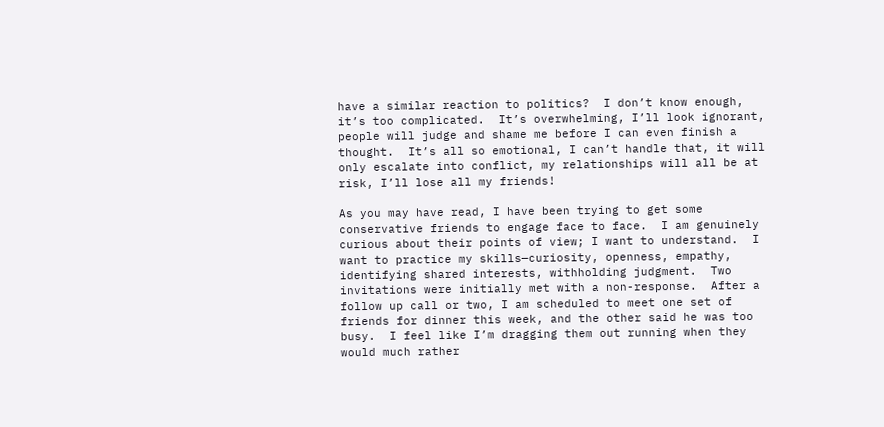have a similar reaction to politics?  I don’t know enough, it’s too complicated.  It’s overwhelming, I’ll look ignorant, people will judge and shame me before I can even finish a thought.  It’s all so emotional, I can’t handle that, it will only escalate into conflict, my relationships will all be at risk, I’ll lose all my friends!

As you may have read, I have been trying to get some conservative friends to engage face to face.  I am genuinely curious about their points of view; I want to understand.  I want to practice my skills—curiosity, openness, empathy, identifying shared interests, withholding judgment.  Two invitations were initially met with a non-response.  After a follow up call or two, I am scheduled to meet one set of friends for dinner this week, and the other said he was too busy.  I feel like I’m dragging them out running when they would much rather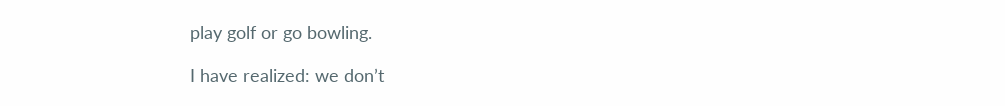play golf or go bowling.

I have realized: we don’t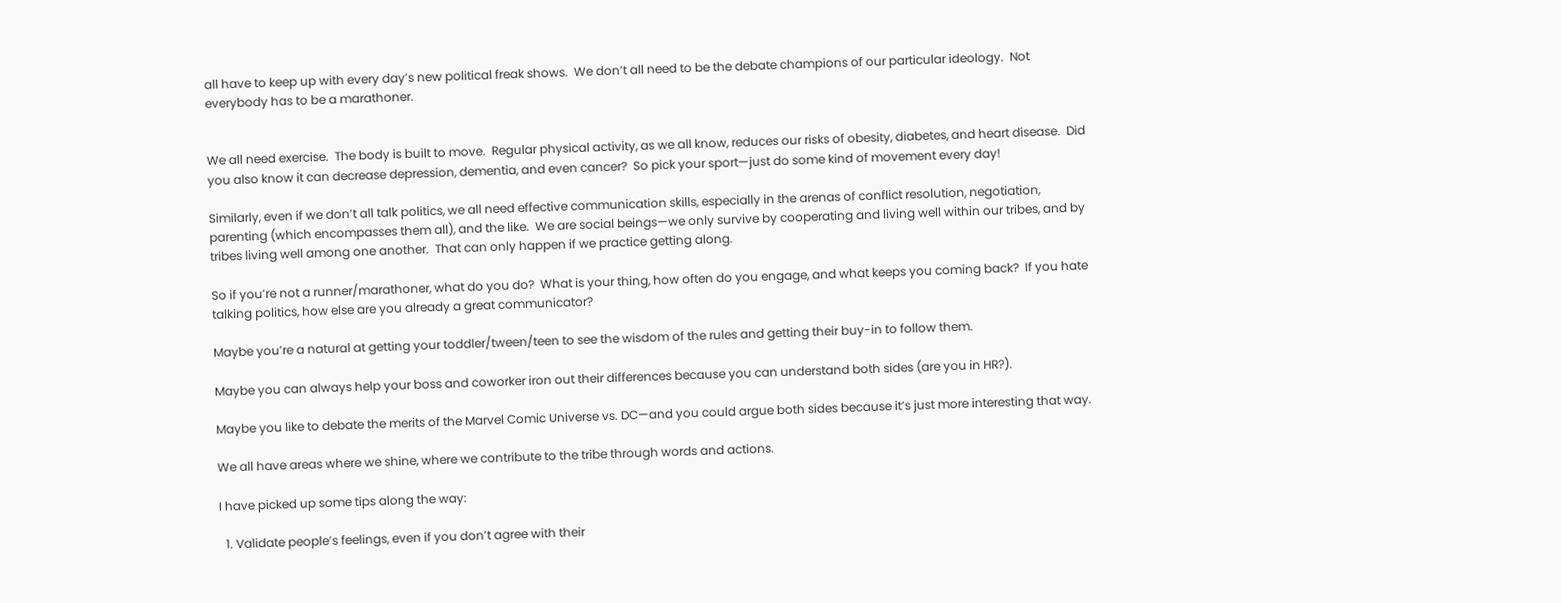all have to keep up with every day’s new political freak shows.  We don’t all need to be the debate champions of our particular ideology.  Not everybody has to be a marathoner.


We all need exercise.  The body is built to move.  Regular physical activity, as we all know, reduces our risks of obesity, diabetes, and heart disease.  Did you also know it can decrease depression, dementia, and even cancer?  So pick your sport—just do some kind of movement every day!

Similarly, even if we don’t all talk politics, we all need effective communication skills, especially in the arenas of conflict resolution, negotiation, parenting (which encompasses them all), and the like.  We are social beings—we only survive by cooperating and living well within our tribes, and by tribes living well among one another.  That can only happen if we practice getting along.

So if you’re not a runner/marathoner, what do you do?  What is your thing, how often do you engage, and what keeps you coming back?  If you hate talking politics, how else are you already a great communicator?

Maybe you’re a natural at getting your toddler/tween/teen to see the wisdom of the rules and getting their buy-in to follow them.

Maybe you can always help your boss and coworker iron out their differences because you can understand both sides (are you in HR?).

Maybe you like to debate the merits of the Marvel Comic Universe vs. DC—and you could argue both sides because it’s just more interesting that way.

We all have areas where we shine, where we contribute to the tribe through words and actions.

I have picked up some tips along the way:

  1. Validate people’s feelings, even if you don’t agree with their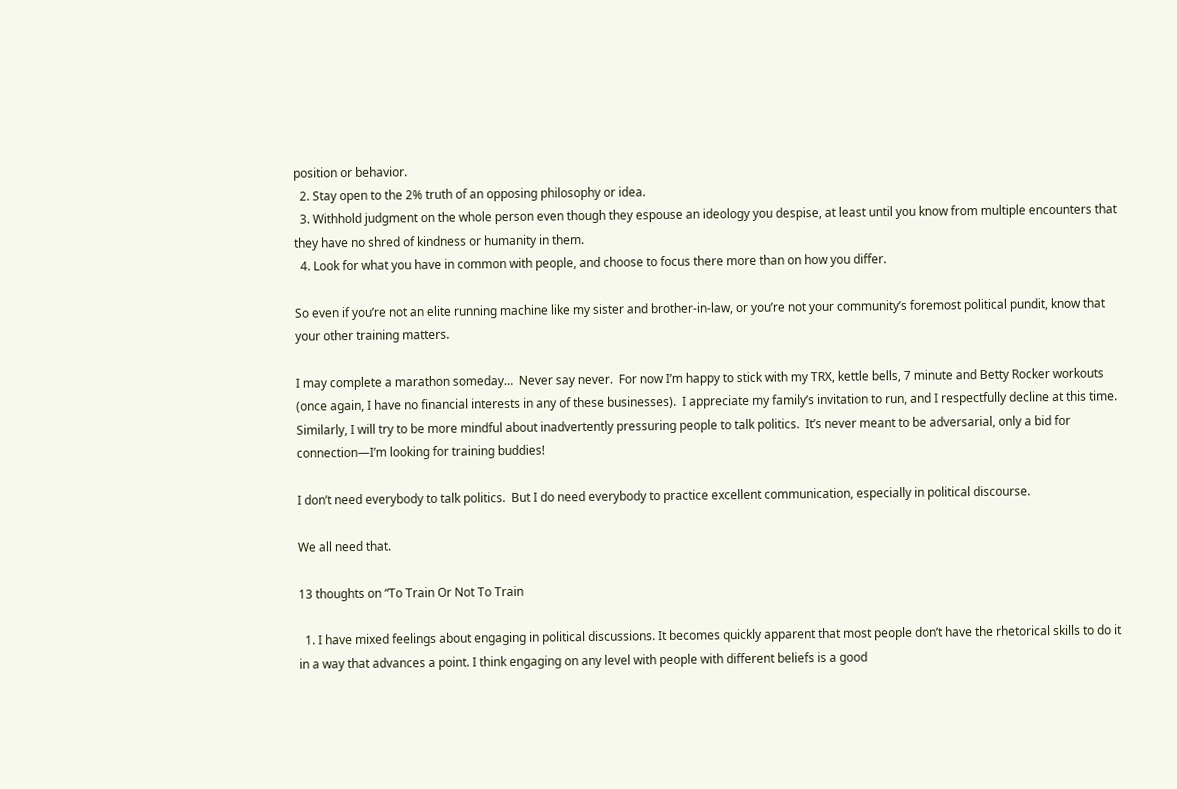position or behavior.
  2. Stay open to the 2% truth of an opposing philosophy or idea.
  3. Withhold judgment on the whole person even though they espouse an ideology you despise, at least until you know from multiple encounters that they have no shred of kindness or humanity in them.
  4. Look for what you have in common with people, and choose to focus there more than on how you differ.

So even if you’re not an elite running machine like my sister and brother-in-law, or you’re not your community’s foremost political pundit, know that your other training matters.

I may complete a marathon someday…  Never say never.  For now I’m happy to stick with my TRX, kettle bells, 7 minute and Betty Rocker workouts (once again, I have no financial interests in any of these businesses).  I appreciate my family’s invitation to run, and I respectfully decline at this time.  Similarly, I will try to be more mindful about inadvertently pressuring people to talk politics.  It’s never meant to be adversarial, only a bid for connection—I’m looking for training buddies!

I don’t need everybody to talk politics.  But I do need everybody to practice excellent communication, especially in political discourse.

We all need that.

13 thoughts on “To Train Or Not To Train

  1. I have mixed feelings about engaging in political discussions. It becomes quickly apparent that most people don’t have the rhetorical skills to do it in a way that advances a point. I think engaging on any level with people with different beliefs is a good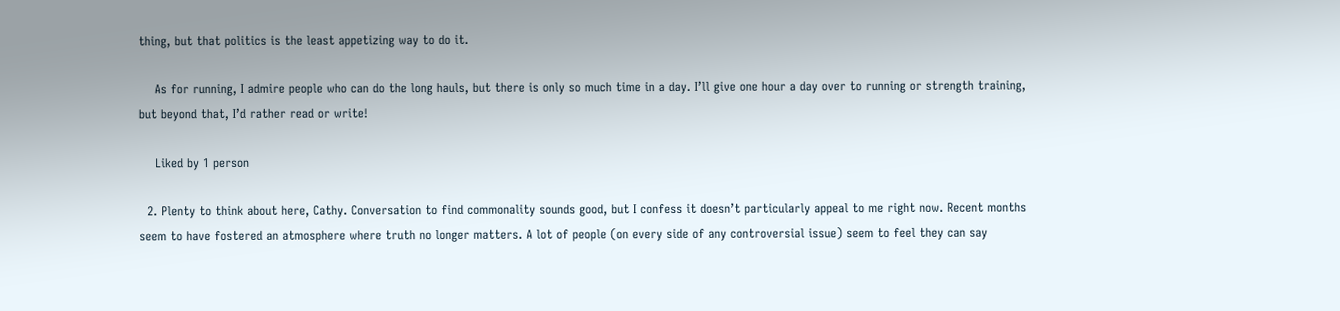thing, but that politics is the least appetizing way to do it.

    As for running, I admire people who can do the long hauls, but there is only so much time in a day. I’ll give one hour a day over to running or strength training, but beyond that, I’d rather read or write!

    Liked by 1 person

  2. Plenty to think about here, Cathy. Conversation to find commonality sounds good, but I confess it doesn’t particularly appeal to me right now. Recent months seem to have fostered an atmosphere where truth no longer matters. A lot of people (on every side of any controversial issue) seem to feel they can say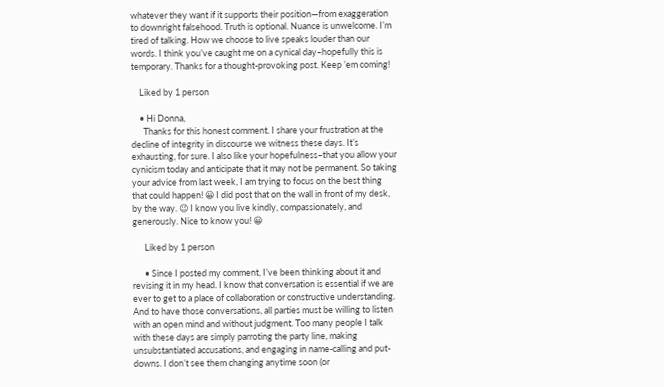whatever they want if it supports their position—from exaggeration to downright falsehood. Truth is optional. Nuance is unwelcome. I’m tired of talking. How we choose to live speaks louder than our words. I think you’ve caught me on a cynical day–hopefully this is temporary. Thanks for a thought-provoking post. Keep ’em coming!

    Liked by 1 person

    • Hi Donna,
      Thanks for this honest comment. I share your frustration at the decline of integrity in discourse we witness these days. It’s exhausting, for sure. I also like your hopefulness–that you allow your cynicism today and anticipate that it may not be permanent. So taking your advice from last week, I am trying to focus on the best thing that could happen! 😀 I did post that on the wall in front of my desk, by the way. 😉 I know you live kindly, compassionately, and generously. Nice to know you! 😀

      Liked by 1 person

      • Since I posted my comment, I’ve been thinking about it and revising it in my head. I know that conversation is essential if we are ever to get to a place of collaboration or constructive understanding. And to have those conversations, all parties must be willing to listen with an open mind and without judgment. Too many people I talk with these days are simply parroting the party line, making unsubstantiated accusations, and engaging in name-calling and put-downs. I don’t see them changing anytime soon (or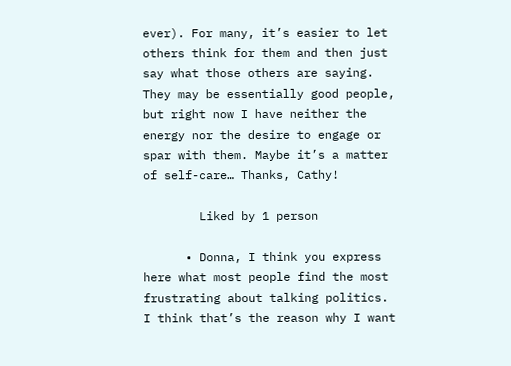ever). For many, it’s easier to let others think for them and then just say what those others are saying. They may be essentially good people, but right now I have neither the energy nor the desire to engage or spar with them. Maybe it’s a matter of self-care… Thanks, Cathy!

        Liked by 1 person

      • Donna, I think you express here what most people find the most frustrating about talking politics. I think that’s the reason why I want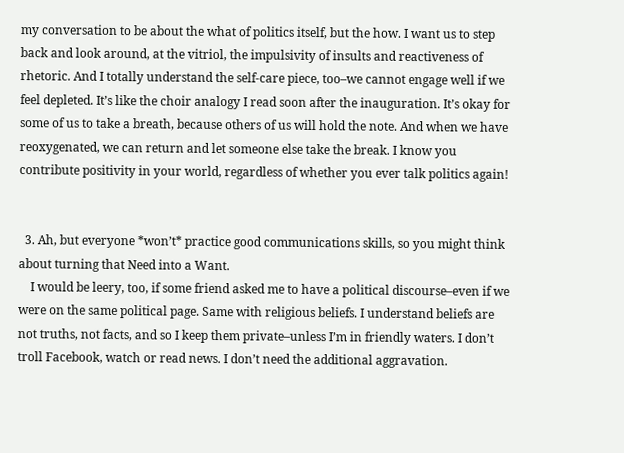my conversation to be about the what of politics itself, but the how. I want us to step back and look around, at the vitriol, the impulsivity of insults and reactiveness of rhetoric. And I totally understand the self-care piece, too–we cannot engage well if we feel depleted. It’s like the choir analogy I read soon after the inauguration. It’s okay for some of us to take a breath, because others of us will hold the note. And when we have reoxygenated, we can return and let someone else take the break. I know you contribute positivity in your world, regardless of whether you ever talk politics again!


  3. Ah, but everyone *won’t* practice good communications skills, so you might think about turning that Need into a Want.
    I would be leery, too, if some friend asked me to have a political discourse–even if we were on the same political page. Same with religious beliefs. I understand beliefs are not truths, not facts, and so I keep them private–unless I’m in friendly waters. I don’t troll Facebook, watch or read news. I don’t need the additional aggravation.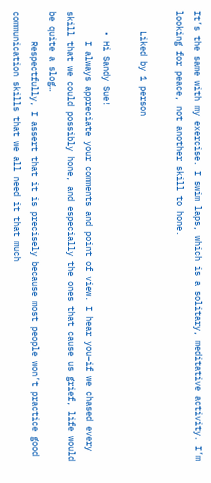It’s the same with my exercise. I swim laps, which is a solitary, meditative activity. I’m looking for peace, not another skill to hone.

    Liked by 1 person

    • Hi Sandy Sue!
      I always appreciate your comments and point of view. I hear you–if we chased every skill that we could possibly hone, and especially the ones that cause us grief, life would be quite a slog…
      Respectfully, I assert that it is precisely because most people won’t practice good communication skills that we all need it that much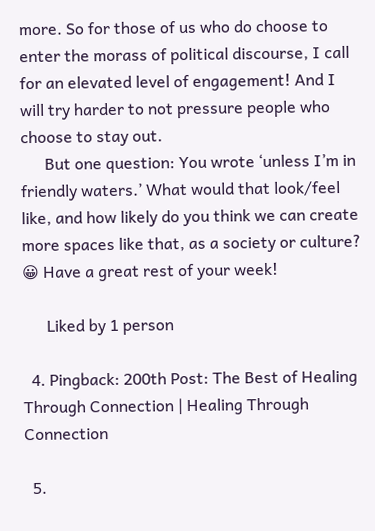more. So for those of us who do choose to enter the morass of political discourse, I call for an elevated level of engagement! And I will try harder to not pressure people who choose to stay out.
      But one question: You wrote ‘unless I’m in friendly waters.’ What would that look/feel like, and how likely do you think we can create more spaces like that, as a society or culture? 😀 Have a great rest of your week!

      Liked by 1 person

  4. Pingback: 200th Post: The Best of Healing Through Connection | Healing Through Connection

  5.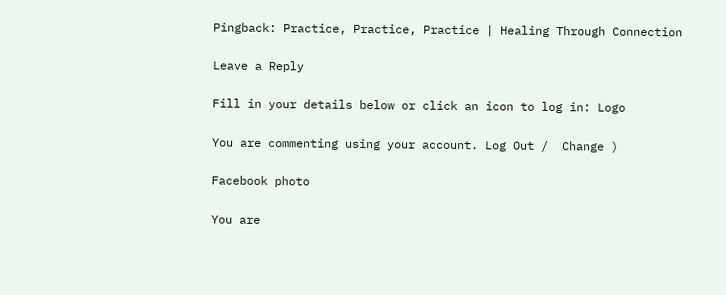Pingback: Practice, Practice, Practice | Healing Through Connection

Leave a Reply

Fill in your details below or click an icon to log in: Logo

You are commenting using your account. Log Out /  Change )

Facebook photo

You are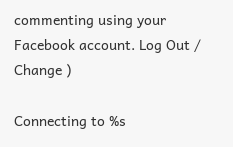commenting using your Facebook account. Log Out /  Change )

Connecting to %s